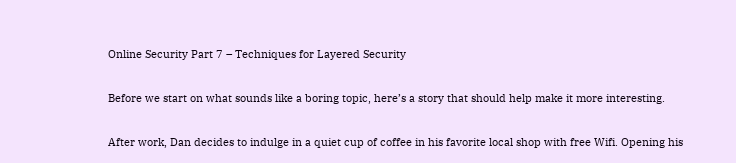Online Security Part 7 – Techniques for Layered Security

Before we start on what sounds like a boring topic, here’s a story that should help make it more interesting.

After work, Dan decides to indulge in a quiet cup of coffee in his favorite local shop with free Wifi. Opening his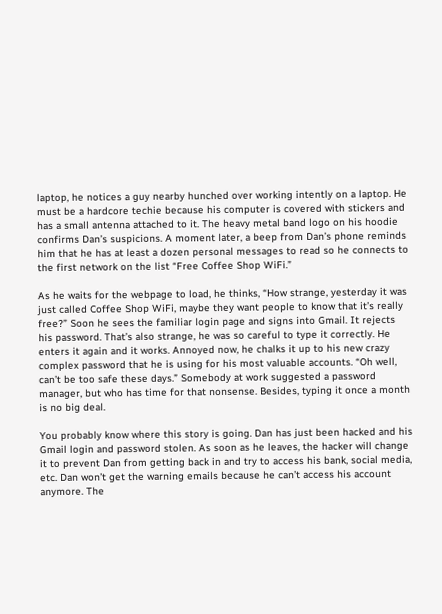laptop, he notices a guy nearby hunched over working intently on a laptop. He must be a hardcore techie because his computer is covered with stickers and has a small antenna attached to it. The heavy metal band logo on his hoodie confirms Dan’s suspicions. A moment later, a beep from Dan’s phone reminds him that he has at least a dozen personal messages to read so he connects to the first network on the list “Free Coffee Shop WiFi.”

As he waits for the webpage to load, he thinks, “How strange, yesterday it was just called Coffee Shop WiFi, maybe they want people to know that it’s really free?” Soon he sees the familiar login page and signs into Gmail. It rejects his password. That’s also strange, he was so careful to type it correctly. He enters it again and it works. Annoyed now, he chalks it up to his new crazy complex password that he is using for his most valuable accounts. “Oh well, can’t be too safe these days.” Somebody at work suggested a password manager, but who has time for that nonsense. Besides, typing it once a month is no big deal.

You probably know where this story is going. Dan has just been hacked and his Gmail login and password stolen. As soon as he leaves, the hacker will change it to prevent Dan from getting back in and try to access his bank, social media, etc. Dan won’t get the warning emails because he can’t access his account anymore. The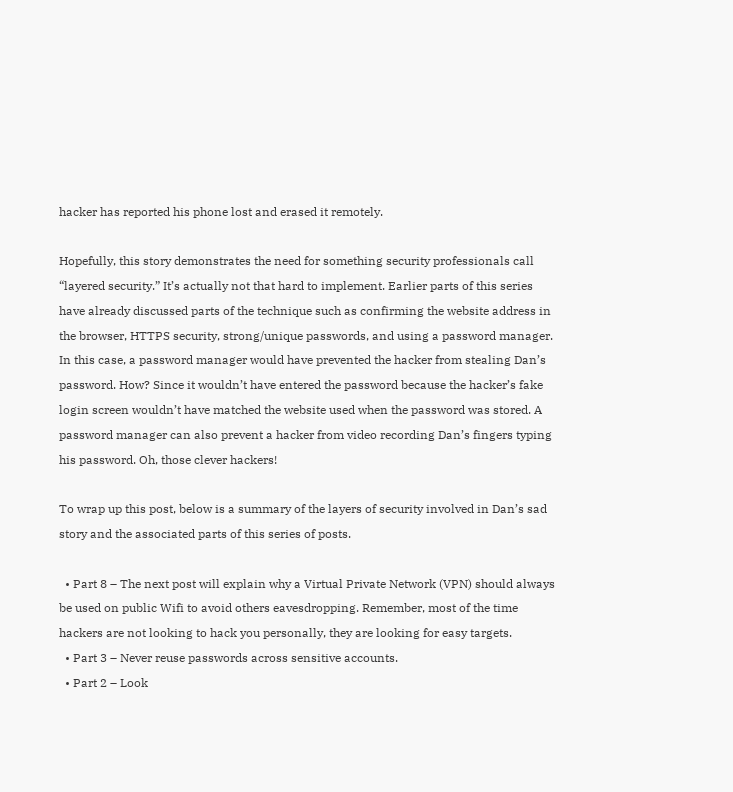hacker has reported his phone lost and erased it remotely.

Hopefully, this story demonstrates the need for something security professionals call “layered security.” It’s actually not that hard to implement. Earlier parts of this series have already discussed parts of the technique such as confirming the website address in the browser, HTTPS security, strong/unique passwords, and using a password manager. In this case, a password manager would have prevented the hacker from stealing Dan’s password. How? Since it wouldn’t have entered the password because the hacker’s fake login screen wouldn’t have matched the website used when the password was stored. A password manager can also prevent a hacker from video recording Dan’s fingers typing his password. Oh, those clever hackers!

To wrap up this post, below is a summary of the layers of security involved in Dan’s sad story and the associated parts of this series of posts.

  • Part 8 – The next post will explain why a Virtual Private Network (VPN) should always be used on public Wifi to avoid others eavesdropping. Remember, most of the time hackers are not looking to hack you personally, they are looking for easy targets.
  • Part 3 – Never reuse passwords across sensitive accounts.
  • Part 2 – Look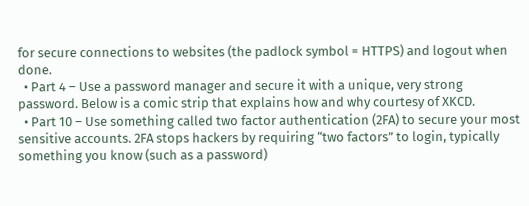for secure connections to websites (the padlock symbol = HTTPS) and logout when done.
  • Part 4 – Use a password manager and secure it with a unique, very strong password. Below is a comic strip that explains how and why courtesy of XKCD.
  • Part 10 – Use something called two factor authentication (2FA) to secure your most sensitive accounts. 2FA stops hackers by requiring “two factors” to login, typically something you know (such as a password)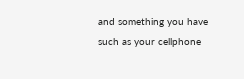and something you have such as your cellphone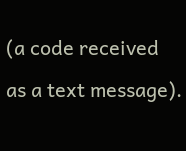(a code received as a text message).